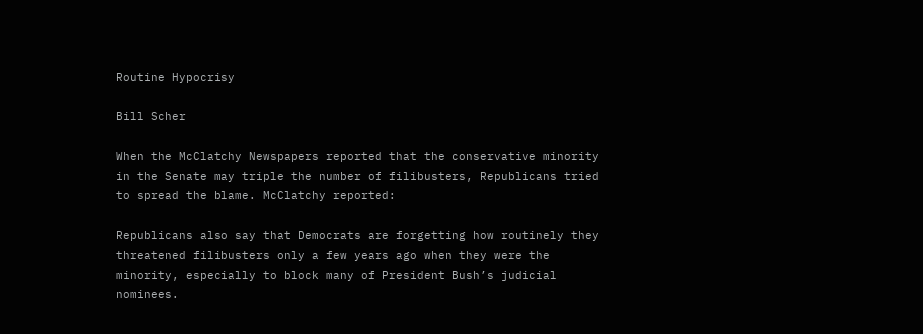Routine Hypocrisy

Bill Scher

When the McClatchy Newspapers reported that the conservative minority in the Senate may triple the number of filibusters, Republicans tried to spread the blame. McClatchy reported:

Republicans also say that Democrats are forgetting how routinely they threatened filibusters only a few years ago when they were the minority, especially to block many of President Bush’s judicial nominees.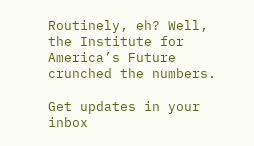Routinely, eh? Well, the Institute for America’s Future crunched the numbers.

Get updates in your inbox